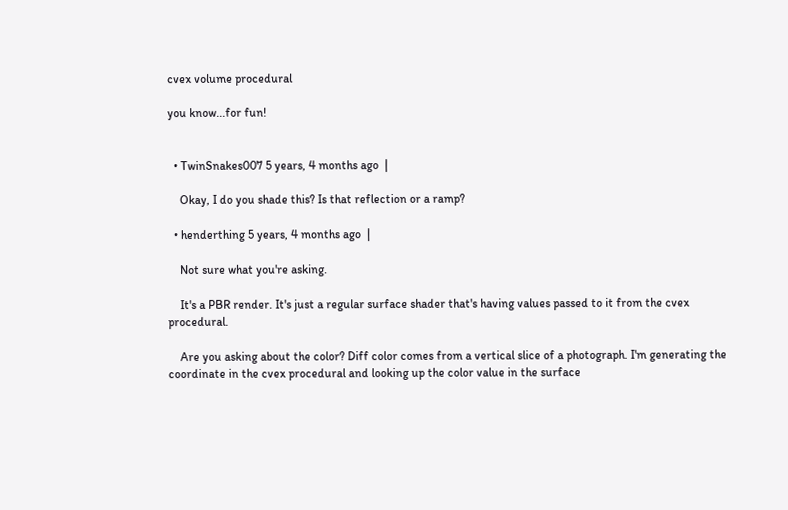cvex volume procedural

you know...for fun!


  • TwinSnakes007 5 years, 4 months ago  |

    Okay, I do you shade this? Is that reflection or a ramp?

  • henderthing 5 years, 4 months ago  |

    Not sure what you're asking.

    It's a PBR render. It's just a regular surface shader that's having values passed to it from the cvex procedural.

    Are you asking about the color? Diff color comes from a vertical slice of a photograph. I'm generating the coordinate in the cvex procedural and looking up the color value in the surface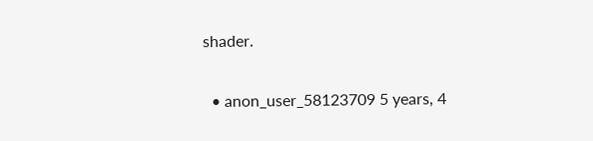shader.

  • anon_user_58123709 5 years, 4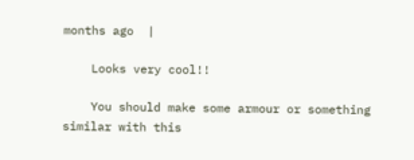months ago  |

    Looks very cool!!

    You should make some armour or something similar with this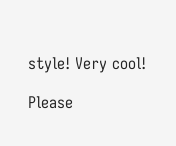style! Very cool!

Please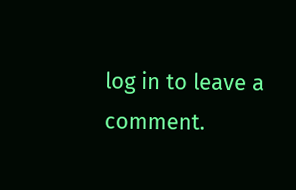log in to leave a comment.